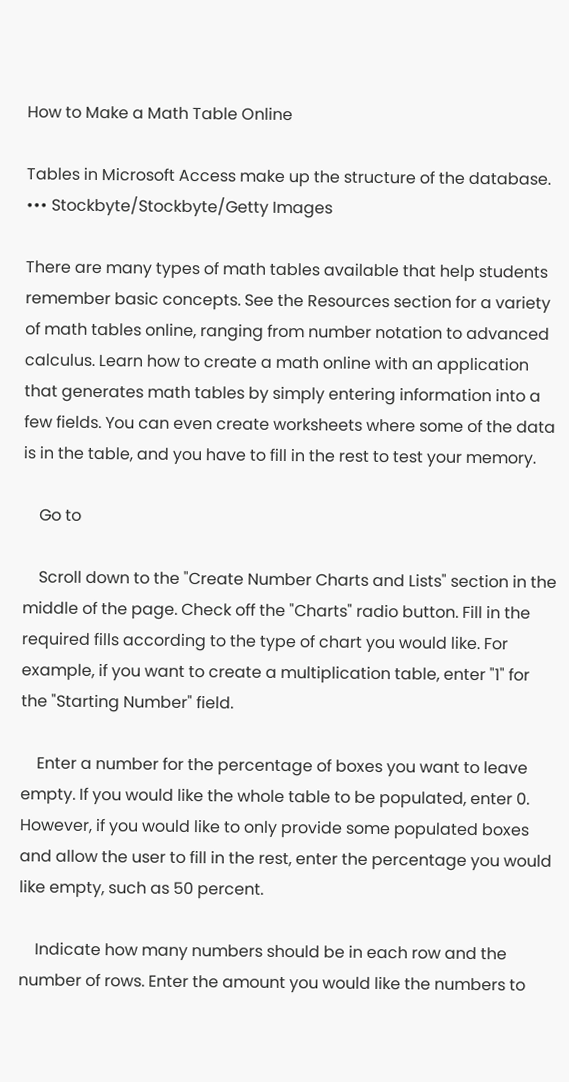How to Make a Math Table Online

Tables in Microsoft Access make up the structure of the database.
••• Stockbyte/Stockbyte/Getty Images

There are many types of math tables available that help students remember basic concepts. See the Resources section for a variety of math tables online, ranging from number notation to advanced calculus. Learn how to create a math online with an application that generates math tables by simply entering information into a few fields. You can even create worksheets where some of the data is in the table, and you have to fill in the rest to test your memory.

    Go to

    Scroll down to the "Create Number Charts and Lists" section in the middle of the page. Check off the "Charts" radio button. Fill in the required fills according to the type of chart you would like. For example, if you want to create a multiplication table, enter "1" for the "Starting Number" field.

    Enter a number for the percentage of boxes you want to leave empty. If you would like the whole table to be populated, enter 0. However, if you would like to only provide some populated boxes and allow the user to fill in the rest, enter the percentage you would like empty, such as 50 percent.

    Indicate how many numbers should be in each row and the number of rows. Enter the amount you would like the numbers to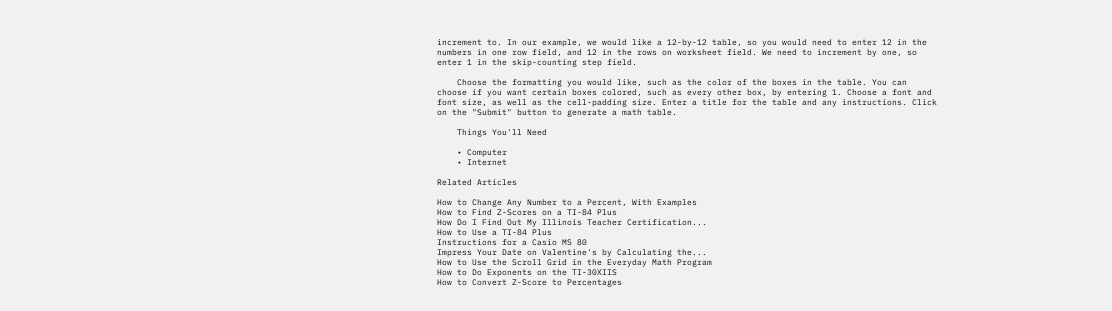increment to. In our example, we would like a 12-by-12 table, so you would need to enter 12 in the numbers in one row field, and 12 in the rows on worksheet field. We need to increment by one, so enter 1 in the skip-counting step field.

    Choose the formatting you would like, such as the color of the boxes in the table. You can choose if you want certain boxes colored, such as every other box, by entering 1. Choose a font and font size, as well as the cell-padding size. Enter a title for the table and any instructions. Click on the "Submit" button to generate a math table.

    Things You'll Need

    • Computer
    • Internet

Related Articles

How to Change Any Number to a Percent, With Examples
How to Find Z-Scores on a TI-84 Plus
How Do I Find Out My Illinois Teacher Certification...
How to Use a TI-84 Plus
Instructions for a Casio MS 80
Impress Your Date on Valentine's by Calculating the...
How to Use the Scroll Grid in the Everyday Math Program
How to Do Exponents on the TI-30XIIS
How to Convert Z-Score to Percentages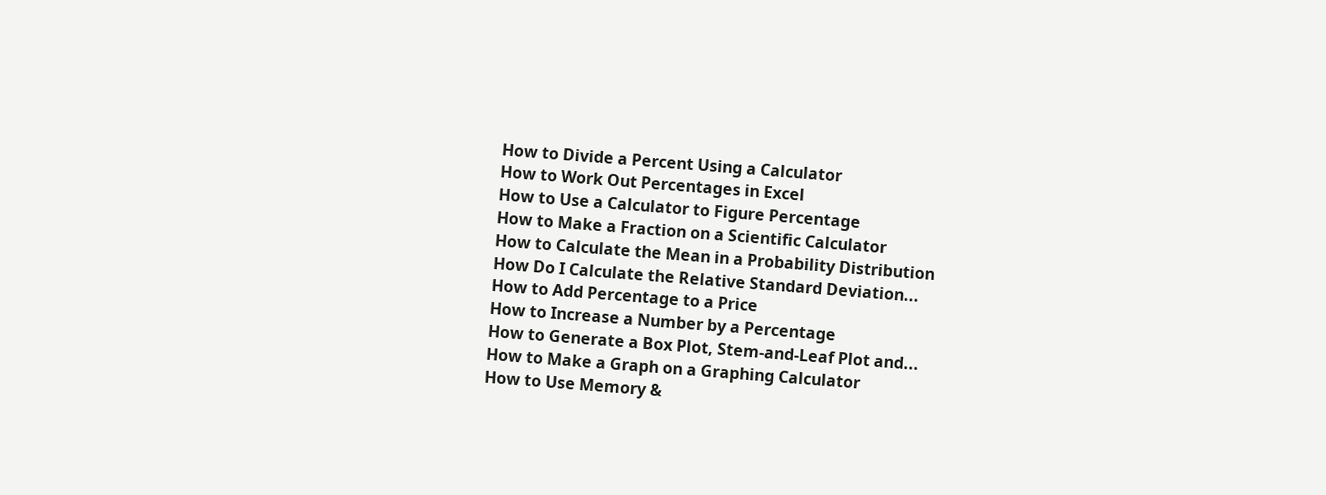How to Divide a Percent Using a Calculator
How to Work Out Percentages in Excel
How to Use a Calculator to Figure Percentage
How to Make a Fraction on a Scientific Calculator
How to Calculate the Mean in a Probability Distribution
How Do I Calculate the Relative Standard Deviation...
How to Add Percentage to a Price
How to Increase a Number by a Percentage
How to Generate a Box Plot, Stem-and-Leaf Plot and...
How to Make a Graph on a Graphing Calculator
How to Use Memory &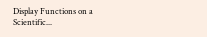Display Functions on a Scientific...